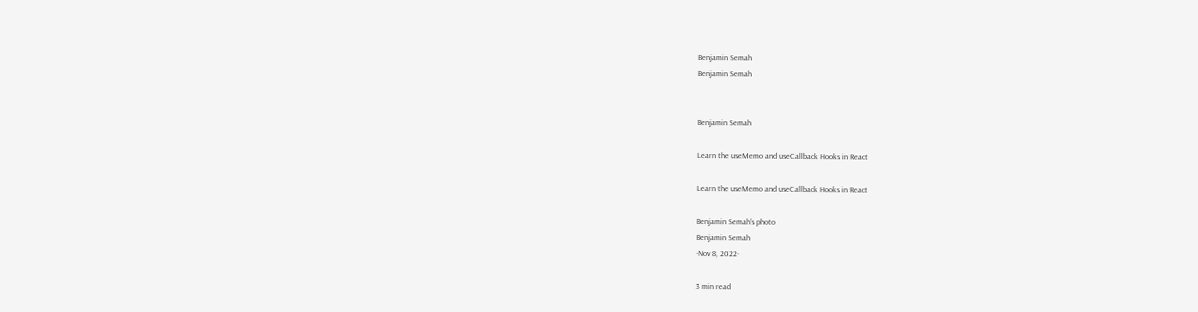Benjamin Semah
Benjamin Semah


Benjamin Semah

Learn the useMemo and useCallback Hooks in React

Learn the useMemo and useCallback Hooks in React

Benjamin Semah's photo
Benjamin Semah
·Nov 8, 2022·

3 min read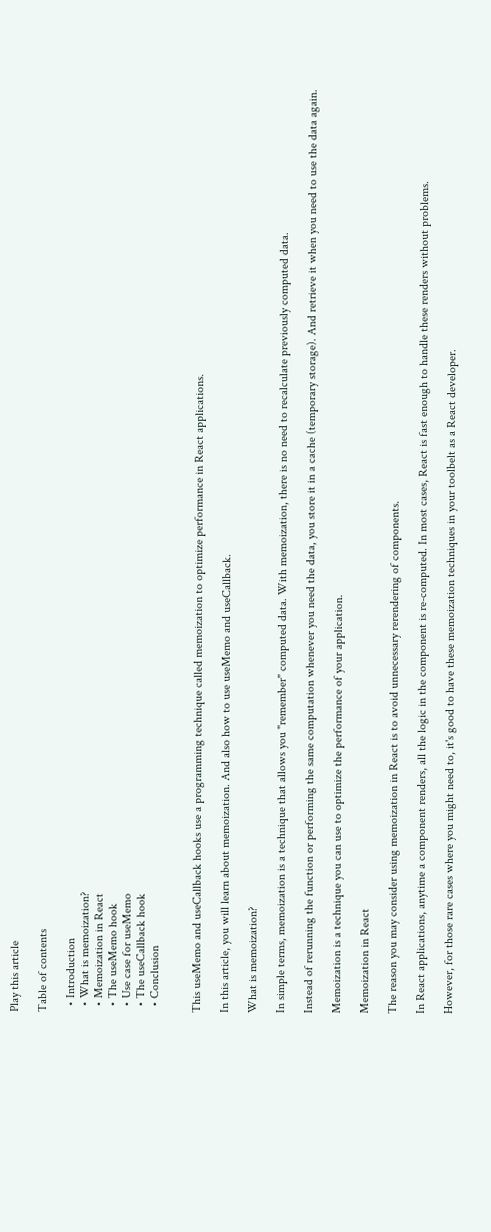Play this article

Table of contents

  • Introduction
  • What is memoization?
  • Memoization in React
  • The useMemo hook
  • Use case for useMemo
  • The useCallback hook
  • Conclusion


This useMemo and useCallback hooks use a programming technique called memoization to optimize performance in React applications.

In this article, you will learn about memoization. And also how to use useMemo and useCallback.

What is memoization?

In simple terms, memoization is a technique that allows you "remember" computed data. With memoization, there is no need to recalculate previously computed data.

Instead of rerunning the function or performing the same computation whenever you need the data, you store it in a cache (temporary storage). And retrieve it when you need to use the data again.

Memoization is a technique you can use to optimize the performance of your application.

Memoization in React

The reason you may consider using memoization in React is to avoid unnecessary rerendering of components.

In React applications, anytime a component renders, all the logic in the component is re-computed. In most cases, React is fast enough to handle these renders without problems.

However, for those rare cases where you might need to, it's good to have these memoization techniques in your toolbelt as a React developer.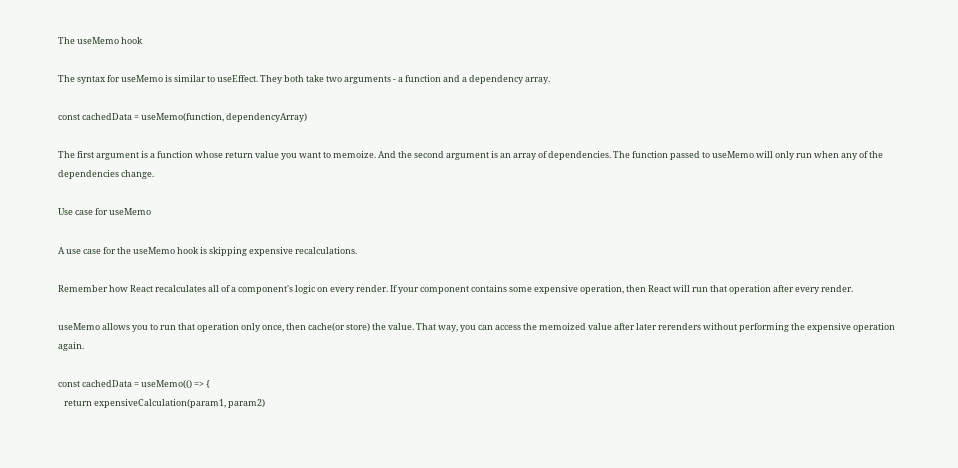The useMemo hook

The syntax for useMemo is similar to useEffect. They both take two arguments - a function and a dependency array.

const cachedData = useMemo(function, dependencyArray)

The first argument is a function whose return value you want to memoize. And the second argument is an array of dependencies. The function passed to useMemo will only run when any of the dependencies change.

Use case for useMemo

A use case for the useMemo hook is skipping expensive recalculations.

Remember how React recalculates all of a component's logic on every render. If your component contains some expensive operation, then React will run that operation after every render.

useMemo allows you to run that operation only once, then cache(or store) the value. That way, you can access the memoized value after later rerenders without performing the expensive operation again.

const cachedData = useMemo(() => {
   return expensiveCalculation(param1, param2)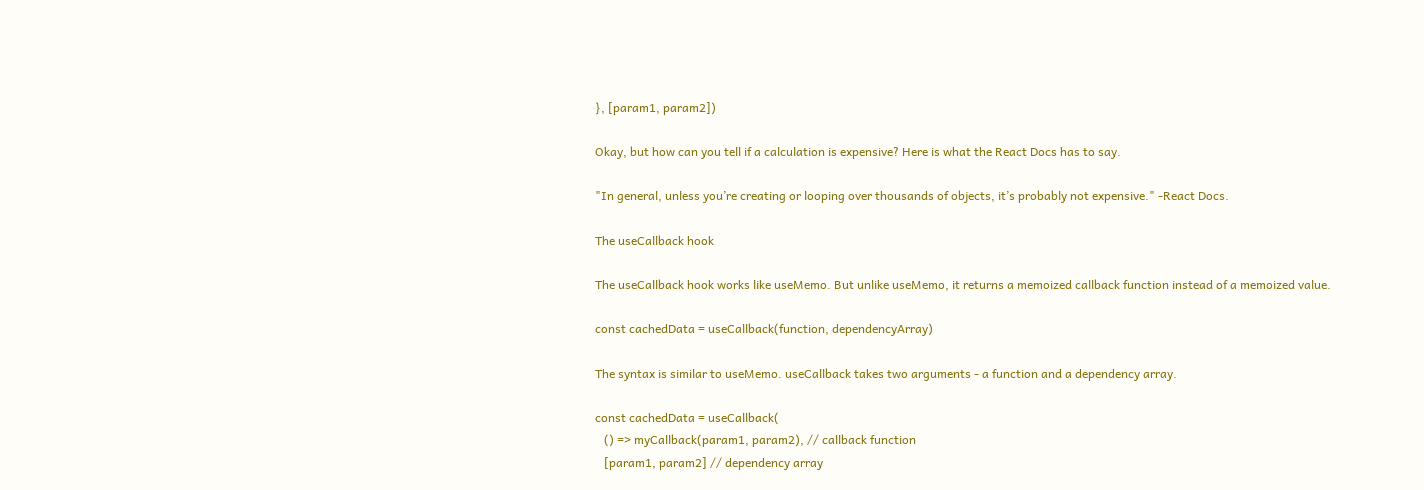}, [param1, param2])

Okay, but how can you tell if a calculation is expensive? Here is what the React Docs has to say.

"In general, unless you’re creating or looping over thousands of objects, it’s probably not expensive." -React Docs.

The useCallback hook

The useCallback hook works like useMemo. But unlike useMemo, it returns a memoized callback function instead of a memoized value.

const cachedData = useCallback(function, dependencyArray)

The syntax is similar to useMemo. useCallback takes two arguments - a function and a dependency array.

const cachedData = useCallback(
   () => myCallback(param1, param2), // callback function
   [param1, param2] // dependency array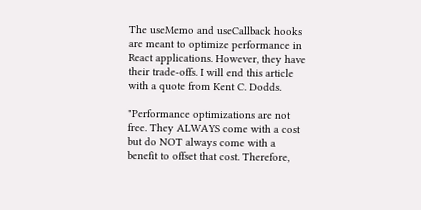The useMemo and useCallback hooks are meant to optimize performance in React applications. However, they have their trade-offs. I will end this article with a quote from Kent C. Dodds.

"Performance optimizations are not free. They ALWAYS come with a cost but do NOT always come with a benefit to offset that cost. Therefore,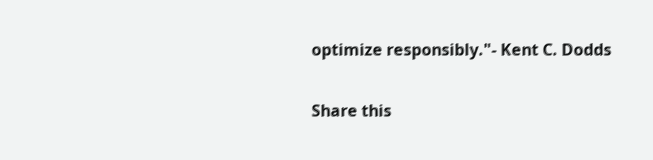optimize responsibly."- Kent C. Dodds

Share this